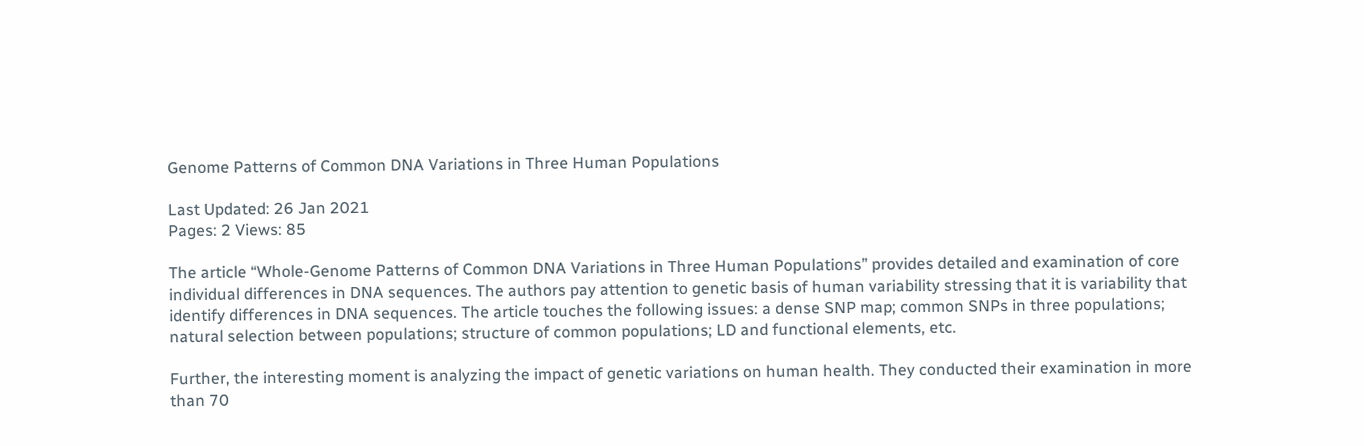Genome Patterns of Common DNA Variations in Three Human Populations

Last Updated: 26 Jan 2021
Pages: 2 Views: 85

The article “Whole-Genome Patterns of Common DNA Variations in Three Human Populations” provides detailed and examination of core individual differences in DNA sequences. The authors pay attention to genetic basis of human variability stressing that it is variability that identify differences in DNA sequences. The article touches the following issues: a dense SNP map; common SNPs in three populations; natural selection between populations; structure of common populations; LD and functional elements, etc.

Further, the interesting moment is analyzing the impact of genetic variations on human health. They conducted their examination in more than 70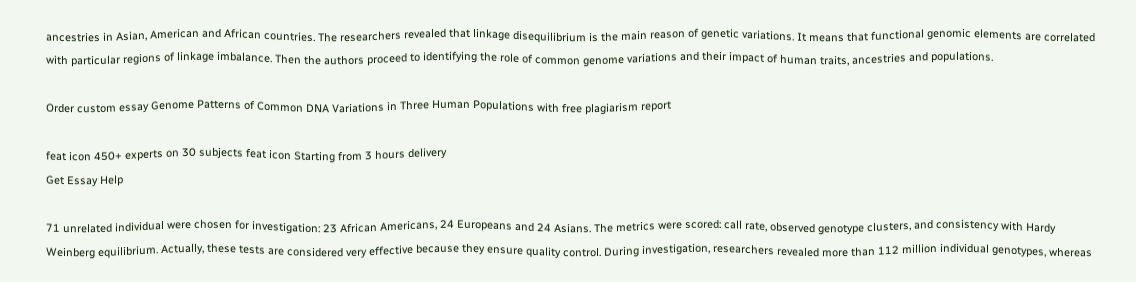ancestries in Asian, American and African countries. The researchers revealed that linkage disequilibrium is the main reason of genetic variations. It means that functional genomic elements are correlated with particular regions of linkage imbalance. Then the authors proceed to identifying the role of common genome variations and their impact of human traits, ancestries and populations.

Order custom essay Genome Patterns of Common DNA Variations in Three Human Populations with free plagiarism report

feat icon 450+ experts on 30 subjects feat icon Starting from 3 hours delivery
Get Essay Help

71 unrelated individual were chosen for investigation: 23 African Americans, 24 Europeans and 24 Asians. The metrics were scored: call rate, observed genotype clusters, and consistency with Hardy Weinberg equilibrium. Actually, these tests are considered very effective because they ensure quality control. During investigation, researchers revealed more than 112 million individual genotypes, whereas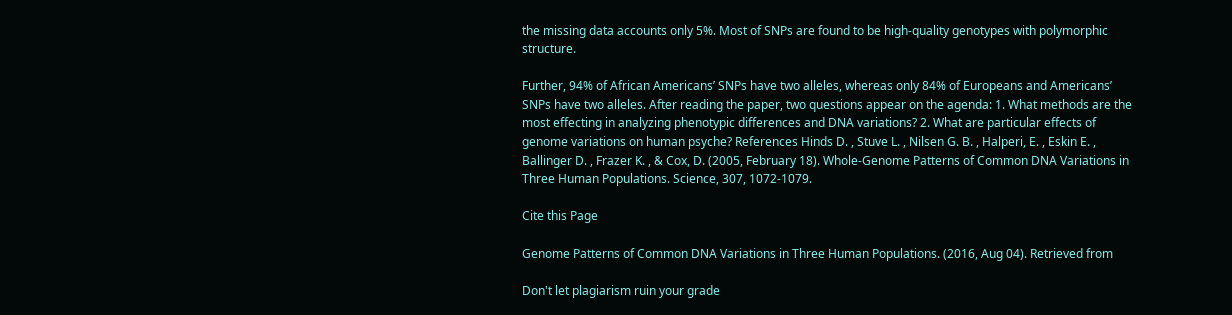the missing data accounts only 5%. Most of SNPs are found to be high-quality genotypes with polymorphic structure.

Further, 94% of African Americans’ SNPs have two alleles, whereas only 84% of Europeans and Americans’ SNPs have two alleles. After reading the paper, two questions appear on the agenda: 1. What methods are the most effecting in analyzing phenotypic differences and DNA variations? 2. What are particular effects of genome variations on human psyche? References Hinds D. , Stuve L. , Nilsen G. B. , Halperi, E. , Eskin E. , Ballinger D. , Frazer K. , & Cox, D. (2005, February 18). Whole-Genome Patterns of Common DNA Variations in Three Human Populations. Science, 307, 1072-1079.

Cite this Page

Genome Patterns of Common DNA Variations in Three Human Populations. (2016, Aug 04). Retrieved from

Don't let plagiarism ruin your grade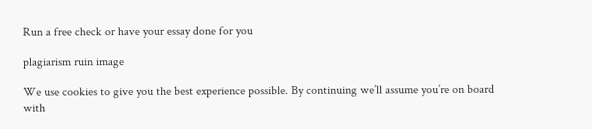Run a free check or have your essay done for you

plagiarism ruin image

We use cookies to give you the best experience possible. By continuing we’ll assume you’re on board with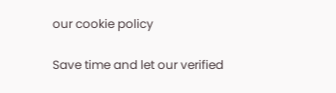our cookie policy

Save time and let our verified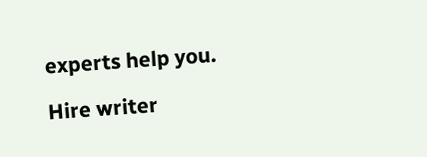experts help you.

Hire writer